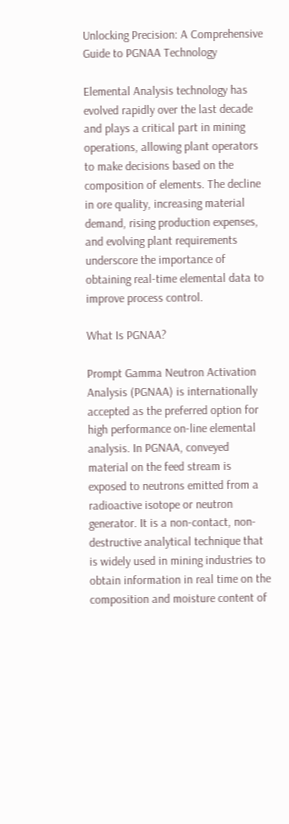Unlocking Precision: A Comprehensive Guide to PGNAA Technology

Elemental Analysis technology has evolved rapidly over the last decade and plays a critical part in mining operations, allowing plant operators to make decisions based on the composition of elements. The decline in ore quality, increasing material demand, rising production expenses, and evolving plant requirements underscore the importance of obtaining real-time elemental data to improve process control.

What Is PGNAA?

Prompt Gamma Neutron Activation Analysis (PGNAA) is internationally accepted as the preferred option for high performance on-line elemental analysis. In PGNAA, conveyed material on the feed stream is exposed to neutrons emitted from a radioactive isotope or neutron generator. It is a non-contact, non-destructive analytical technique that is widely used in mining industries to obtain information in real time on the composition and moisture content of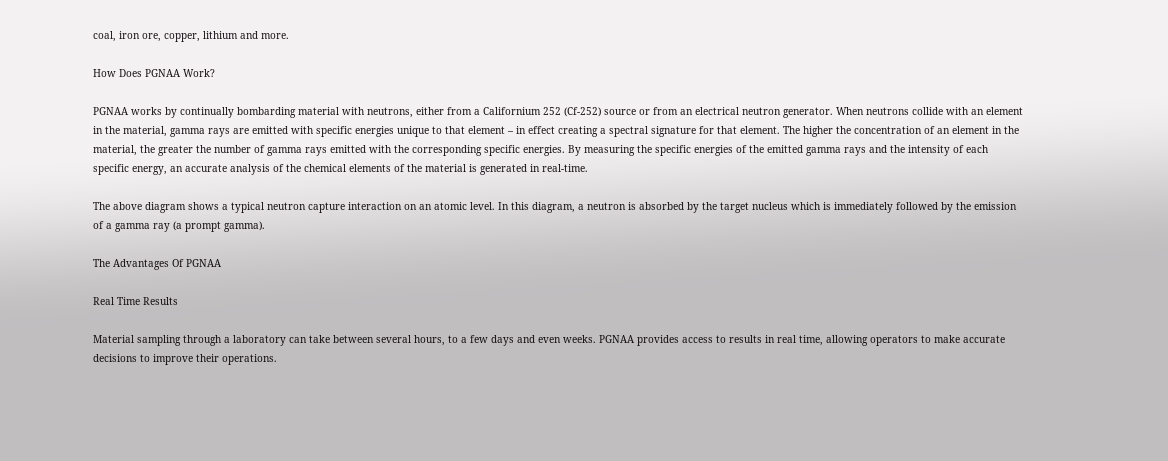coal, iron ore, copper, lithium and more.

How Does PGNAA Work?

PGNAA works by continually bombarding material with neutrons, either from a Californium 252 (Cf-252) source or from an electrical neutron generator. When neutrons collide with an element in the material, gamma rays are emitted with specific energies unique to that element – in effect creating a spectral signature for that element. The higher the concentration of an element in the material, the greater the number of gamma rays emitted with the corresponding specific energies. By measuring the specific energies of the emitted gamma rays and the intensity of each specific energy, an accurate analysis of the chemical elements of the material is generated in real-time.

The above diagram shows a typical neutron capture interaction on an atomic level. In this diagram, a neutron is absorbed by the target nucleus which is immediately followed by the emission of a gamma ray (a prompt gamma).

The Advantages Of PGNAA

Real Time Results

Material sampling through a laboratory can take between several hours, to a few days and even weeks. PGNAA provides access to results in real time, allowing operators to make accurate decisions to improve their operations.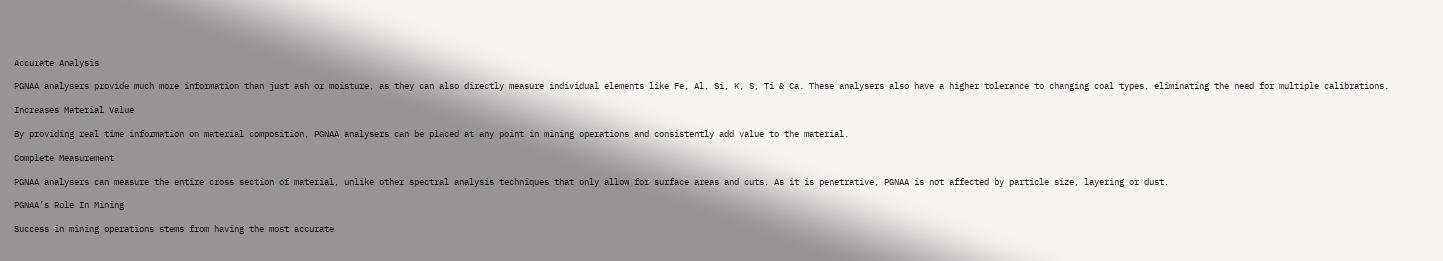Accurate Analysis

PGNAA analysers provide much more information than just ash or moisture, as they can also directly measure individual elements like Fe, Al, Si, K, S, Ti & Ca. These analysers also have a higher tolerance to changing coal types, eliminating the need for multiple calibrations.

Increases Material Value

By providing real time information on material composition, PGNAA analysers can be placed at any point in mining operations and consistently add value to the material.

Complete Measurement

PGNAA analysers can measure the entire cross section of material, unlike other spectral analysis techniques that only allow for surface areas and cuts. As it is penetrative, PGNAA is not affected by particle size, layering or dust.

PGNAA’s Role In Mining

Success in mining operations stems from having the most accurate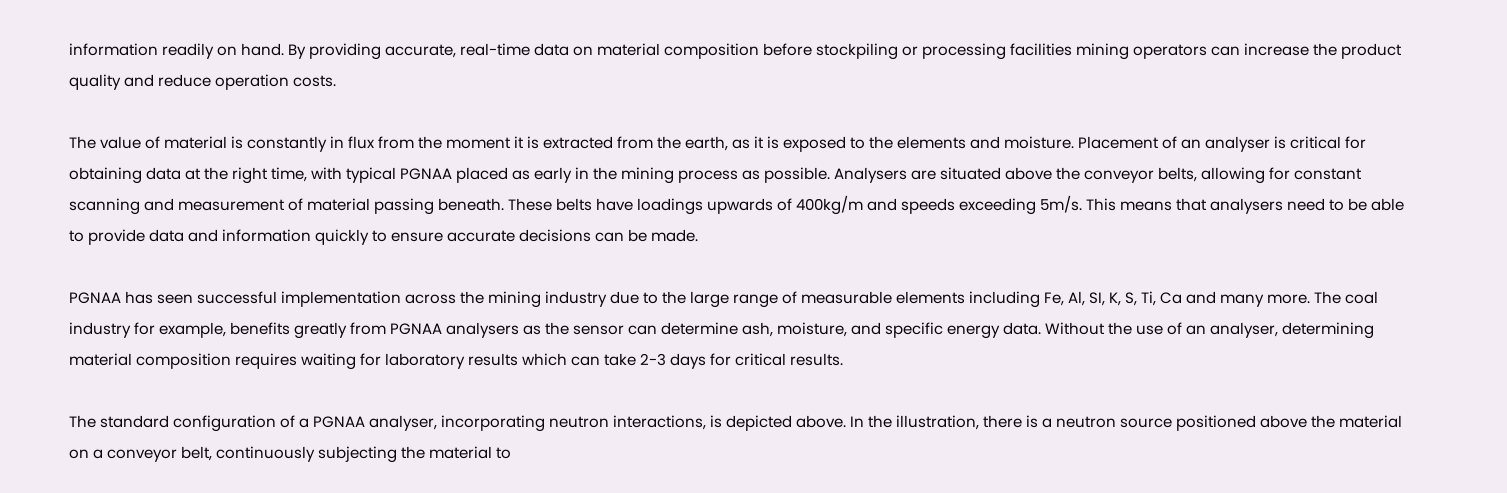information readily on hand. By providing accurate, real-time data on material composition before stockpiling or processing facilities mining operators can increase the product quality and reduce operation costs.

The value of material is constantly in flux from the moment it is extracted from the earth, as it is exposed to the elements and moisture. Placement of an analyser is critical for obtaining data at the right time, with typical PGNAA placed as early in the mining process as possible. Analysers are situated above the conveyor belts, allowing for constant scanning and measurement of material passing beneath. These belts have loadings upwards of 400kg/m and speeds exceeding 5m/s. This means that analysers need to be able to provide data and information quickly to ensure accurate decisions can be made.

PGNAA has seen successful implementation across the mining industry due to the large range of measurable elements including Fe, Al, SI, K, S, Ti, Ca and many more. The coal industry for example, benefits greatly from PGNAA analysers as the sensor can determine ash, moisture, and specific energy data. Without the use of an analyser, determining material composition requires waiting for laboratory results which can take 2-3 days for critical results.

The standard configuration of a PGNAA analyser, incorporating neutron interactions, is depicted above. In the illustration, there is a neutron source positioned above the material on a conveyor belt, continuously subjecting the material to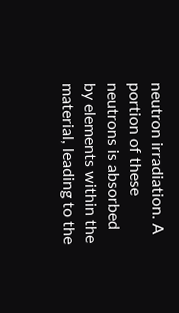neutron irradiation. A portion of these neutrons is absorbed by elements within the material, leading to the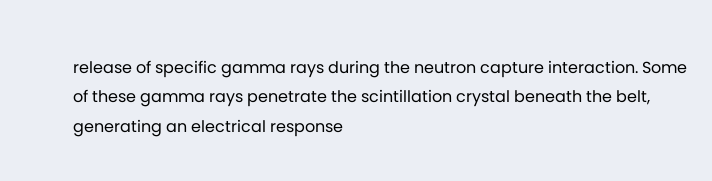release of specific gamma rays during the neutron capture interaction. Some of these gamma rays penetrate the scintillation crystal beneath the belt, generating an electrical response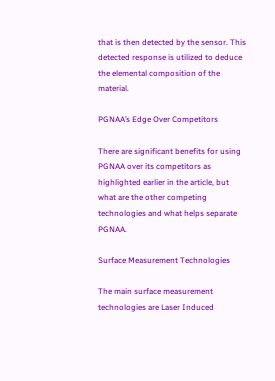that is then detected by the sensor. This detected response is utilized to deduce the elemental composition of the material.

PGNAA’s Edge Over Competitors

There are significant benefits for using PGNAA over its competitors as highlighted earlier in the article, but what are the other competing technologies and what helps separate PGNAA.

Surface Measurement Technologies

The main surface measurement technologies are Laser Induced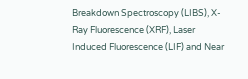Breakdown Spectroscopy (LIBS), X-Ray Fluorescence (XRF), Laser Induced Fluorescence (LIF) and Near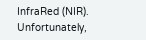InfraRed (NIR). Unfortunately,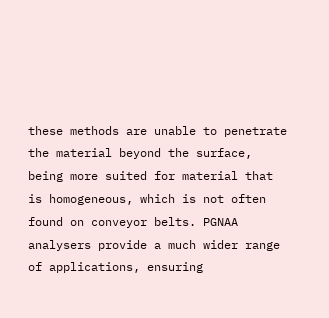these methods are unable to penetrate the material beyond the surface, being more suited for material that is homogeneous, which is not often found on conveyor belts. PGNAA analysers provide a much wider range of applications, ensuring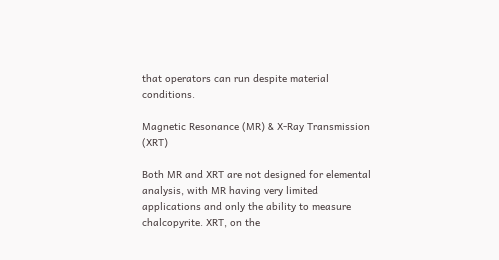that operators can run despite material conditions.

Magnetic Resonance (MR) & X-Ray Transmission (XRT)

Both MR and XRT are not designed for elemental analysis, with MR having very limited applications and only the ability to measure chalcopyrite. XRT, on the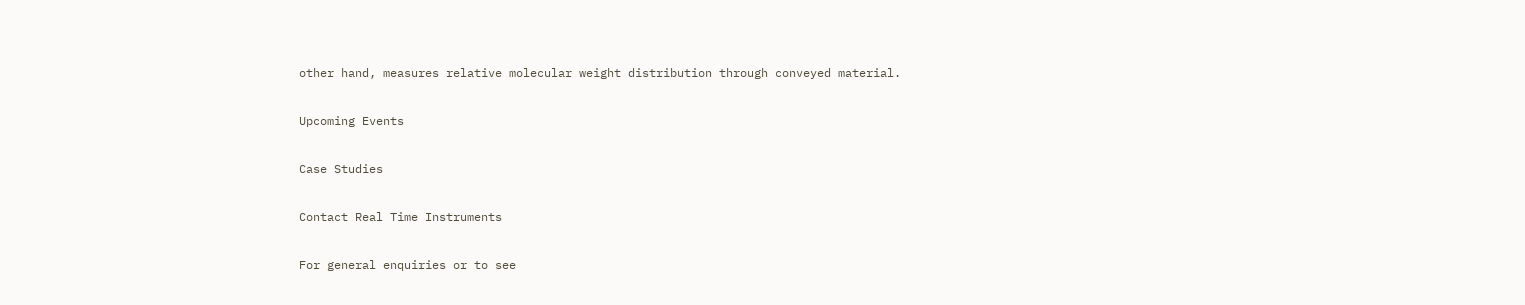other hand, measures relative molecular weight distribution through conveyed material.

Upcoming Events

Case Studies

Contact Real Time Instruments

For general enquiries or to see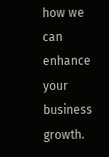how we can enhance your business growth.